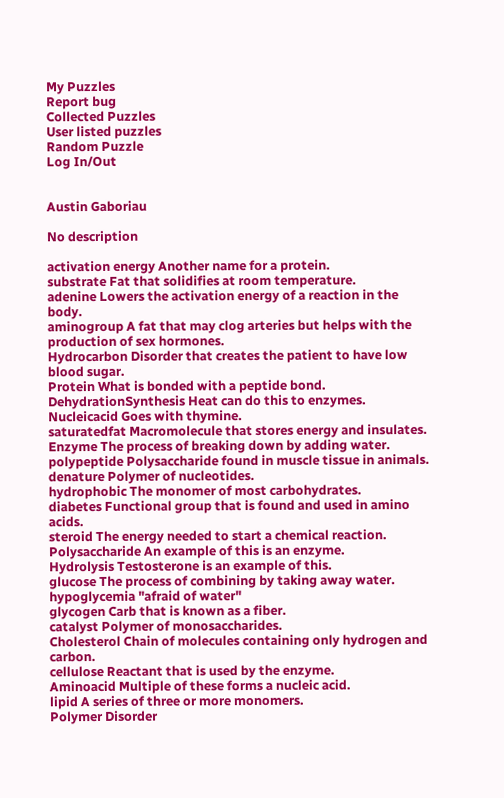My Puzzles
Report bug
Collected Puzzles
User listed puzzles
Random Puzzle
Log In/Out


Austin Gaboriau

No description

activation energy Another name for a protein.
substrate Fat that solidifies at room temperature.
adenine Lowers the activation energy of a reaction in the body.
aminogroup A fat that may clog arteries but helps with the production of sex hormones.
Hydrocarbon Disorder that creates the patient to have low blood sugar.
Protein What is bonded with a peptide bond.
DehydrationSynthesis Heat can do this to enzymes.
Nucleicacid Goes with thymine.
saturatedfat Macromolecule that stores energy and insulates.
Enzyme The process of breaking down by adding water.
polypeptide Polysaccharide found in muscle tissue in animals.
denature Polymer of nucleotides.
hydrophobic The monomer of most carbohydrates.
diabetes Functional group that is found and used in amino acids.
steroid The energy needed to start a chemical reaction.
Polysaccharide An example of this is an enzyme.
Hydrolysis Testosterone is an example of this.
glucose The process of combining by taking away water.
hypoglycemia "afraid of water"
glycogen Carb that is known as a fiber.
catalyst Polymer of monosaccharides.
Cholesterol Chain of molecules containing only hydrogen and carbon.
cellulose Reactant that is used by the enzyme.
Aminoacid Multiple of these forms a nucleic acid.
lipid A series of three or more monomers.
Polymer Disorder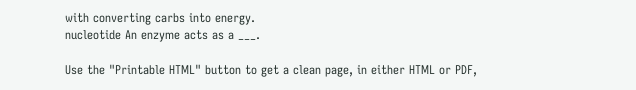with converting carbs into energy.
nucleotide An enzyme acts as a ___.

Use the "Printable HTML" button to get a clean page, in either HTML or PDF,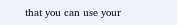that you can use your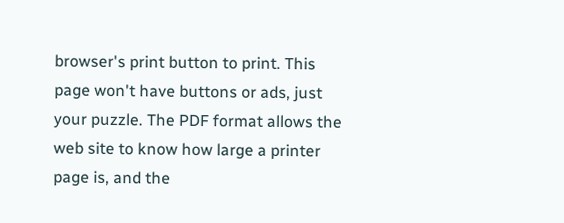browser's print button to print. This page won't have buttons or ads, just your puzzle. The PDF format allows the web site to know how large a printer page is, and the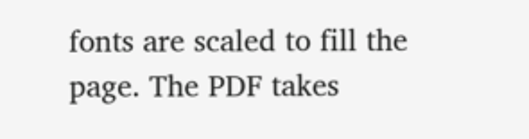fonts are scaled to fill the page. The PDF takes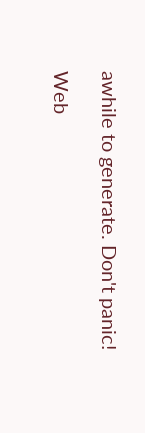awhile to generate. Don't panic!

Web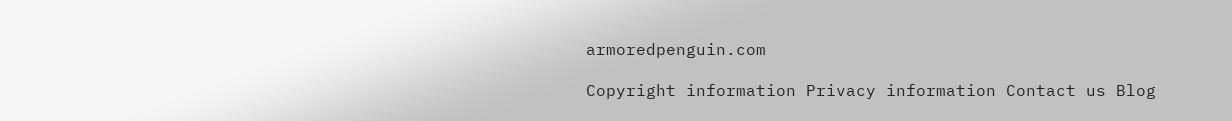armoredpenguin.com

Copyright information Privacy information Contact us Blog